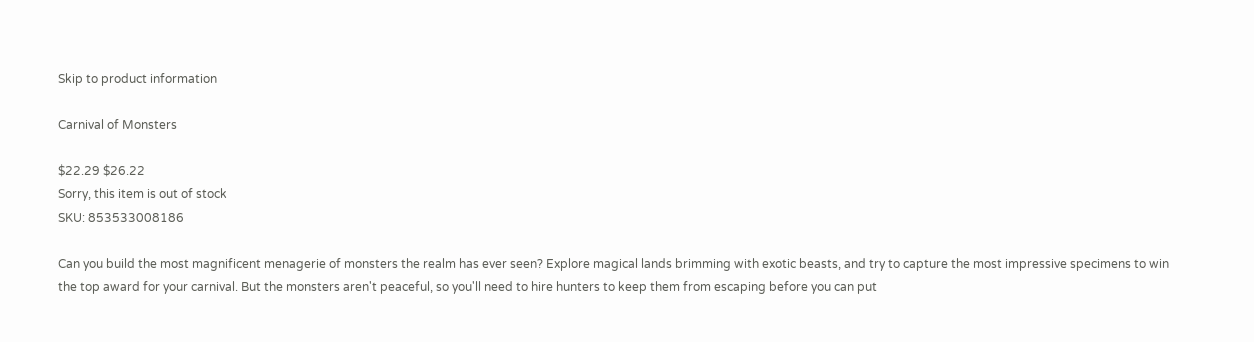Skip to product information

Carnival of Monsters

$22.29 $26.22
Sorry, this item is out of stock
SKU: 853533008186

Can you build the most magnificent menagerie of monsters the realm has ever seen? Explore magical lands brimming with exotic beasts, and try to capture the most impressive specimens to win the top award for your carnival. But the monsters aren't peaceful, so you'll need to hire hunters to keep them from escaping before you can put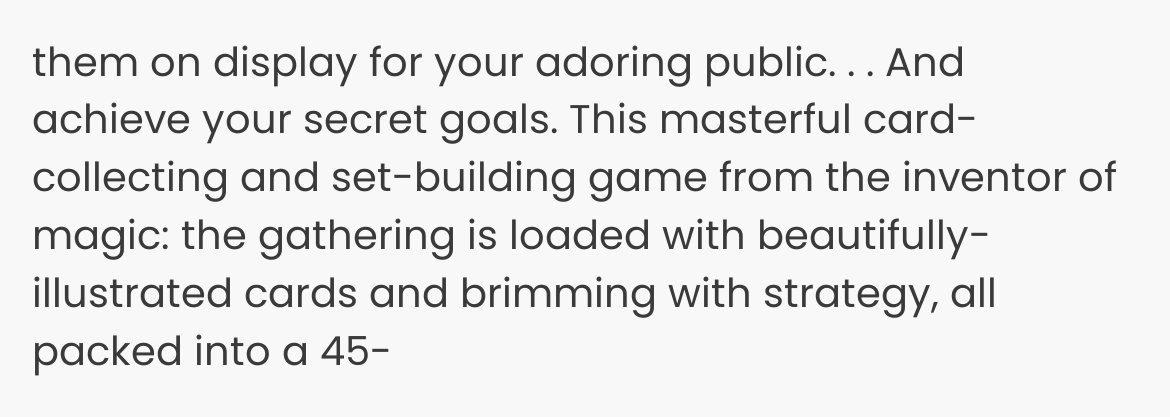them on display for your adoring public. . . And achieve your secret goals. This masterful card-collecting and set-building game from the inventor of magic: the gathering is loaded with beautifully-illustrated cards and brimming with strategy, all packed into a 45-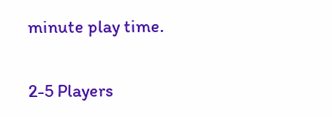minute play time.

2-5 Players